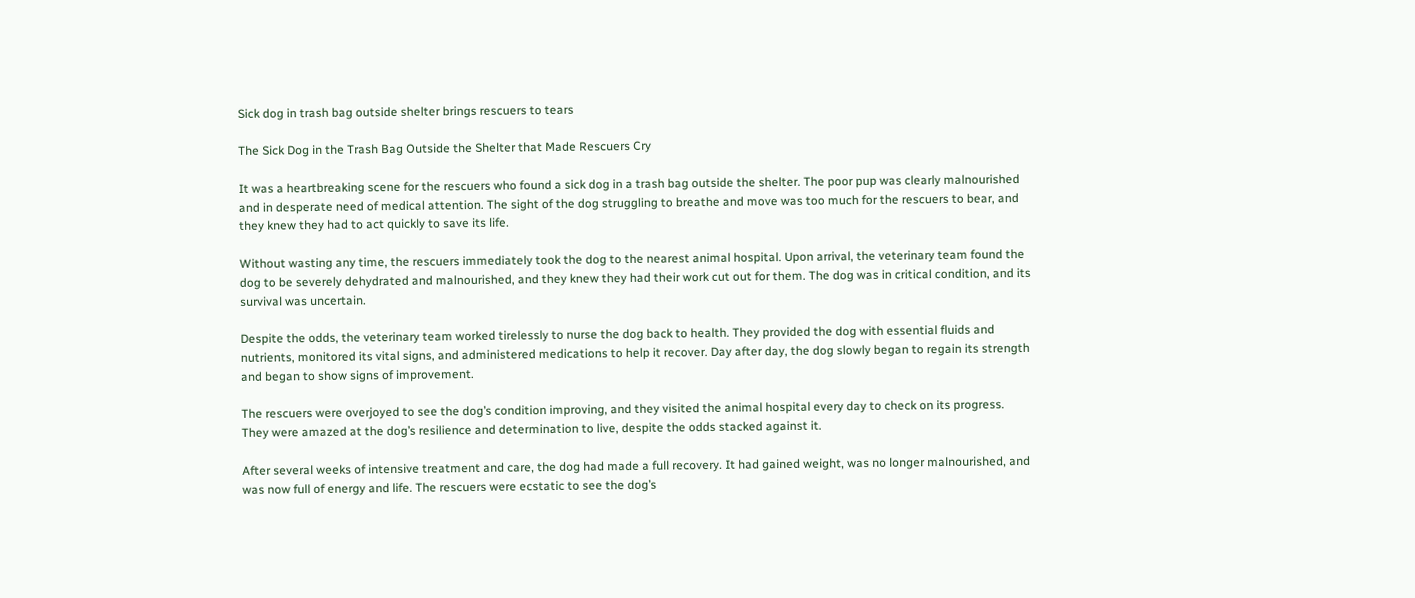Sick dog in trash bag outside shelter brings rescuers to tears

The Sick Dog in the Trash Bag Outside the Shelter that Made Rescuers Cry

It was a heartbreaking scene for the rescuers who found a sick dog in a trash bag outside the shelter. The poor pup was clearly malnourished and in desperate need of medical attention. The sight of the dog struggling to breathe and move was too much for the rescuers to bear, and they knew they had to act quickly to save its life.

Without wasting any time, the rescuers immediately took the dog to the nearest animal hospital. Upon arrival, the veterinary team found the dog to be severely dehydrated and malnourished, and they knew they had their work cut out for them. The dog was in critical condition, and its survival was uncertain.

Despite the odds, the veterinary team worked tirelessly to nurse the dog back to health. They provided the dog with essential fluids and nutrients, monitored its vital signs, and administered medications to help it recover. Day after day, the dog slowly began to regain its strength and began to show signs of improvement.

The rescuers were overjoyed to see the dog’s condition improving, and they visited the animal hospital every day to check on its progress. They were amazed at the dog’s resilience and determination to live, despite the odds stacked against it.

After several weeks of intensive treatment and care, the dog had made a full recovery. It had gained weight, was no longer malnourished, and was now full of energy and life. The rescuers were ecstatic to see the dog’s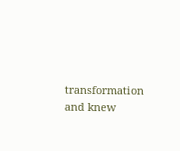transformation and knew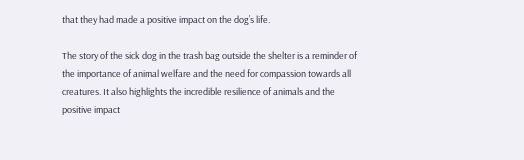that they had made a positive impact on the dog’s life.

The story of the sick dog in the trash bag outside the shelter is a reminder of the importance of animal welfare and the need for compassion towards all creatures. It also highlights the incredible resilience of animals and the positive impact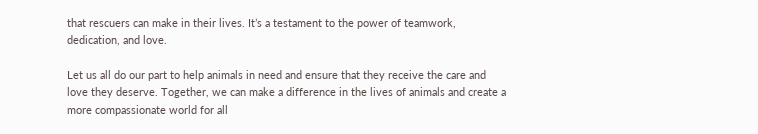that rescuers can make in their lives. It’s a testament to the power of teamwork, dedication, and love.

Let us all do our part to help animals in need and ensure that they receive the care and love they deserve. Together, we can make a difference in the lives of animals and create a more compassionate world for all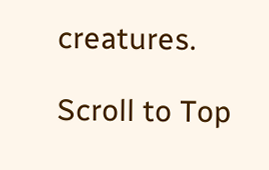creatures.

Scroll to Top